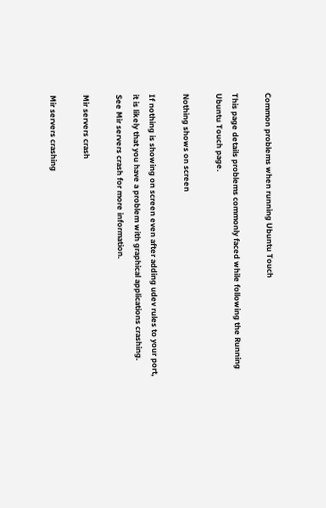Common problems when running Ubuntu Touch

This page details problems commonly faced while following the Running Ubuntu Touch page.

Nothing shows on screen

If nothing is showing on screen even after adding udev rules to your port, it is likely that you have a problem with graphical applications crashing. See Mir servers crash for more information.

Mir servers crash

Mir servers crashing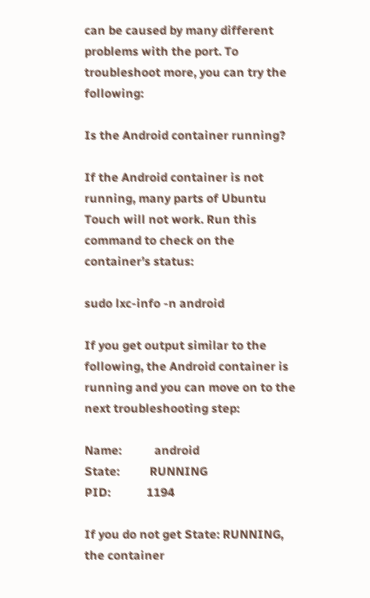can be caused by many different problems with the port. To troubleshoot more, you can try the following:

Is the Android container running?

If the Android container is not running, many parts of Ubuntu Touch will not work. Run this command to check on the container’s status:

sudo lxc-info -n android

If you get output similar to the following, the Android container is running and you can move on to the next troubleshooting step:

Name:           android
State:          RUNNING
PID:            1194

If you do not get State: RUNNING, the container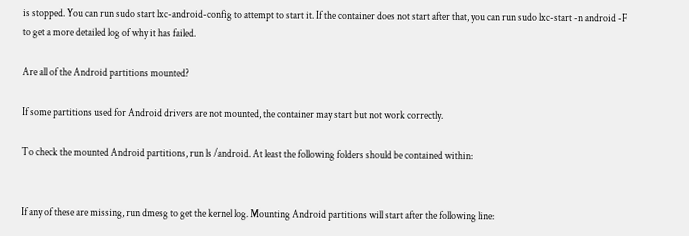is stopped. You can run sudo start lxc-android-config to attempt to start it. If the container does not start after that, you can run sudo lxc-start -n android -F to get a more detailed log of why it has failed.

Are all of the Android partitions mounted?

If some partitions used for Android drivers are not mounted, the container may start but not work correctly.

To check the mounted Android partitions, run ls /android. At least the following folders should be contained within:


If any of these are missing, run dmesg to get the kernel log. Mounting Android partitions will start after the following line: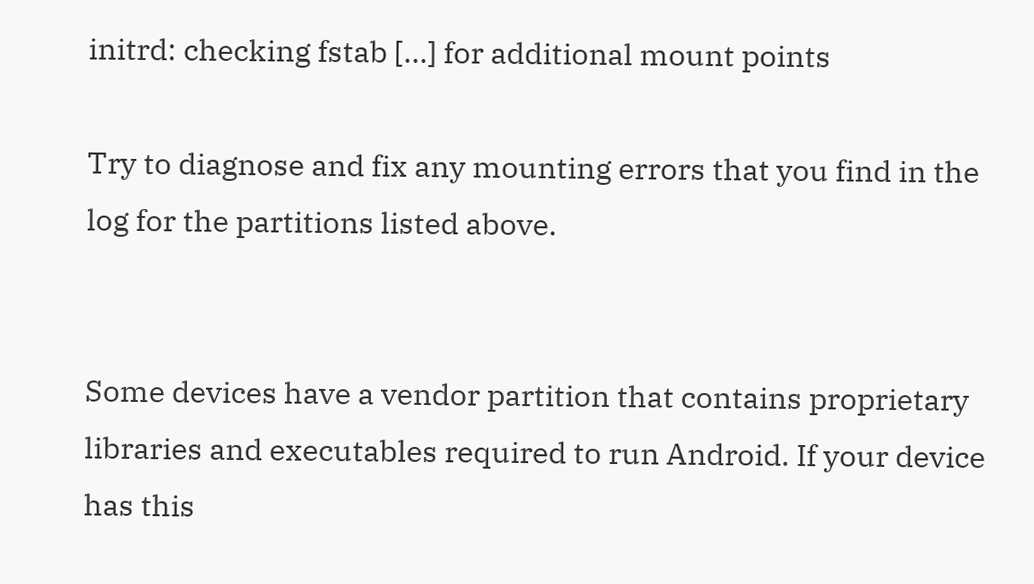initrd: checking fstab [...] for additional mount points

Try to diagnose and fix any mounting errors that you find in the log for the partitions listed above.


Some devices have a vendor partition that contains proprietary libraries and executables required to run Android. If your device has this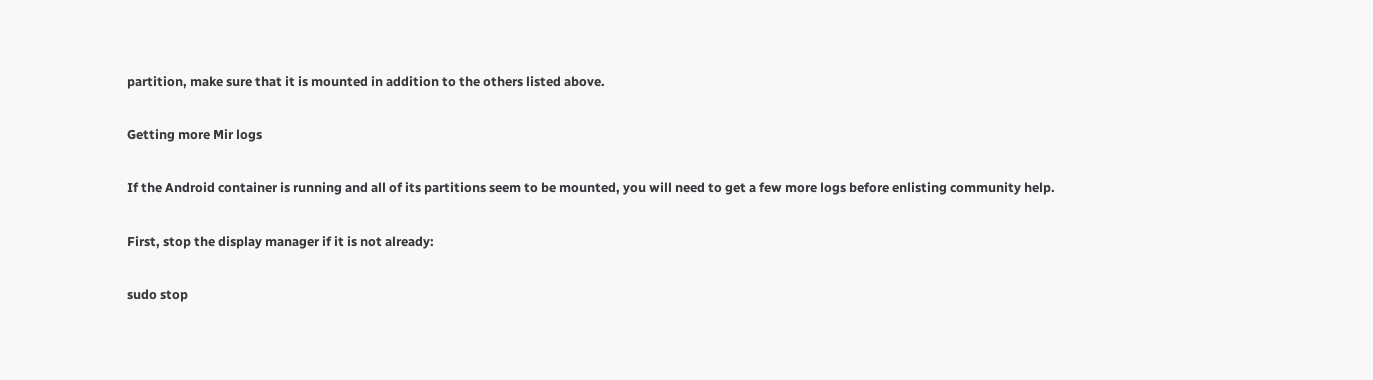partition, make sure that it is mounted in addition to the others listed above.

Getting more Mir logs

If the Android container is running and all of its partitions seem to be mounted, you will need to get a few more logs before enlisting community help.

First, stop the display manager if it is not already:

sudo stop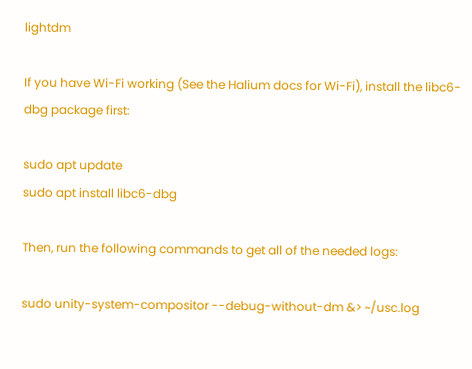lightdm

If you have Wi-Fi working (See the Halium docs for Wi-Fi), install the libc6-dbg package first:

sudo apt update
sudo apt install libc6-dbg

Then, run the following commands to get all of the needed logs:

sudo unity-system-compositor --debug-without-dm &> ~/usc.log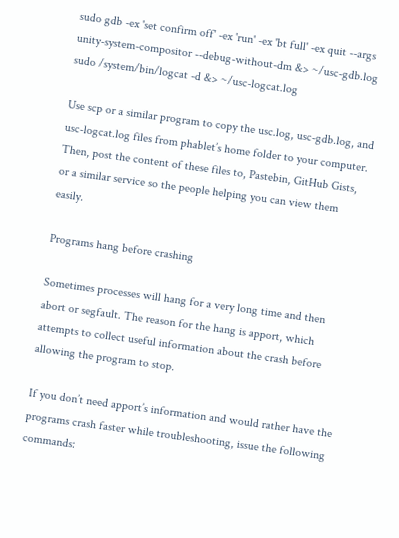sudo gdb -ex 'set confirm off' -ex 'run' -ex 'bt full' -ex quit --args unity-system-compositor --debug-without-dm &> ~/usc-gdb.log
sudo /system/bin/logcat -d &> ~/usc-logcat.log

Use scp or a similar program to copy the usc.log, usc-gdb.log, and usc-logcat.log files from phablet’s home folder to your computer. Then, post the content of these files to, Pastebin, GitHub Gists, or a similar service so the people helping you can view them easily.

Programs hang before crashing

Sometimes processes will hang for a very long time and then abort or segfault. The reason for the hang is apport, which attempts to collect useful information about the crash before allowing the program to stop.

If you don’t need apport’s information and would rather have the programs crash faster while troubleshooting, issue the following commands: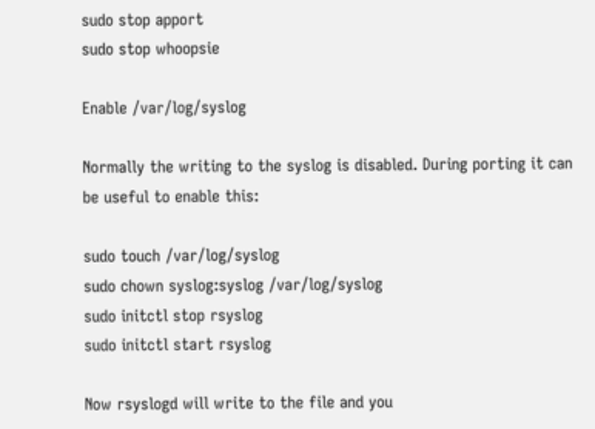sudo stop apport
sudo stop whoopsie

Enable /var/log/syslog

Normally the writing to the syslog is disabled. During porting it can be useful to enable this:

sudo touch /var/log/syslog
sudo chown syslog:syslog /var/log/syslog
sudo initctl stop rsyslog
sudo initctl start rsyslog

Now rsyslogd will write to the file and you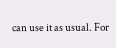can use it as usual. For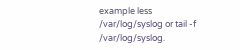example less /var/log/syslog or tail -f /var/log/syslog.